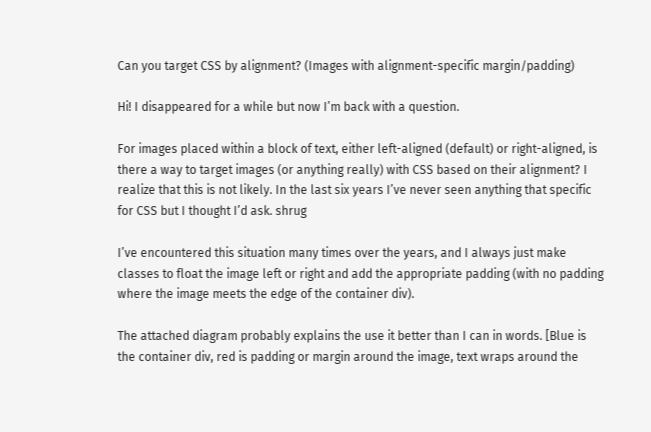Can you target CSS by alignment? (Images with alignment-specific margin/padding)

Hi! I disappeared for a while but now I’m back with a question.

For images placed within a block of text, either left-aligned (default) or right-aligned, is there a way to target images (or anything really) with CSS based on their alignment? I realize that this is not likely. In the last six years I’ve never seen anything that specific for CSS but I thought I’d ask. shrug

I’ve encountered this situation many times over the years, and I always just make classes to float the image left or right and add the appropriate padding (with no padding where the image meets the edge of the container div).

The attached diagram probably explains the use it better than I can in words. [Blue is the container div, red is padding or margin around the image, text wraps around the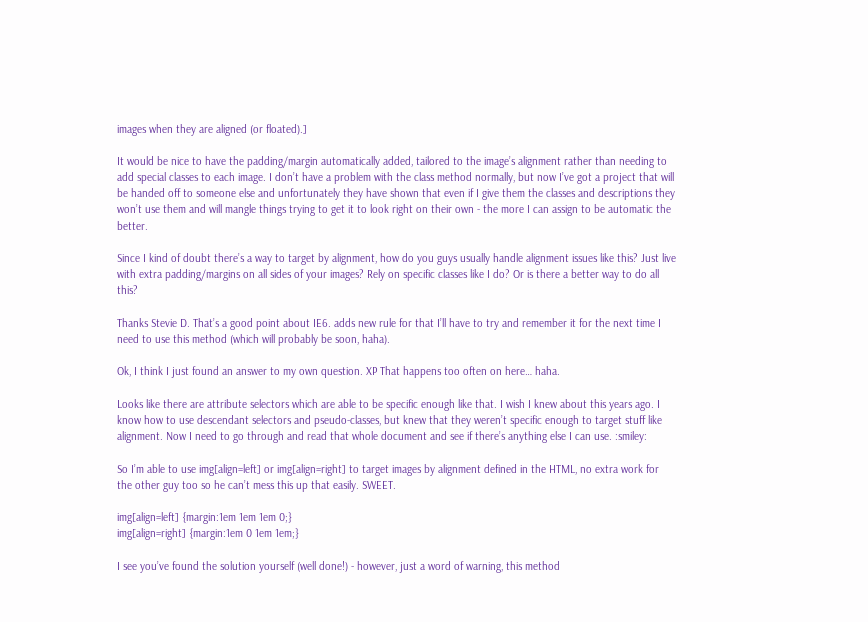images when they are aligned (or floated).]

It would be nice to have the padding/margin automatically added, tailored to the image’s alignment rather than needing to add special classes to each image. I don’t have a problem with the class method normally, but now I’ve got a project that will be handed off to someone else and unfortunately they have shown that even if I give them the classes and descriptions they won’t use them and will mangle things trying to get it to look right on their own - the more I can assign to be automatic the better.

Since I kind of doubt there’s a way to target by alignment, how do you guys usually handle alignment issues like this? Just live with extra padding/margins on all sides of your images? Rely on specific classes like I do? Or is there a better way to do all this?

Thanks Stevie D. That’s a good point about IE6. adds new rule for that I’ll have to try and remember it for the next time I need to use this method (which will probably be soon, haha).

Ok, I think I just found an answer to my own question. XP That happens too often on here… haha.

Looks like there are attribute selectors which are able to be specific enough like that. I wish I knew about this years ago. I know how to use descendant selectors and pseudo-classes, but knew that they weren’t specific enough to target stuff like alignment. Now I need to go through and read that whole document and see if there’s anything else I can use. :smiley:

So I’m able to use img[align=left] or img[align=right] to target images by alignment defined in the HTML, no extra work for the other guy too so he can’t mess this up that easily. SWEET.

img[align=left] {margin:1em 1em 1em 0;}
img[align=right] {margin:1em 0 1em 1em;}

I see you’ve found the solution yourself (well done!) - however, just a word of warning, this method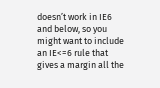doesn’t work in IE6 and below, so you might want to include an IE<=6 rule that gives a margin all the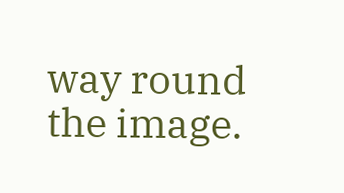way round the image.